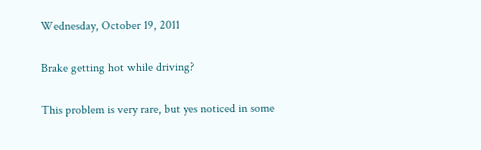Wednesday, October 19, 2011

Brake getting hot while driving?

This problem is very rare, but yes noticed in some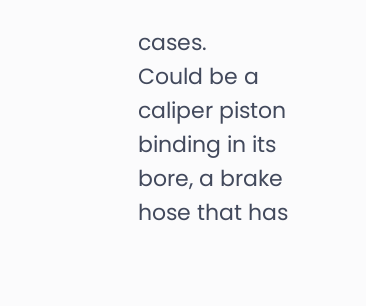cases.
Could be a caliper piston binding in its bore, a brake hose that has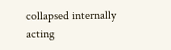collapsed internally acting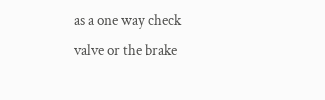as a one way check valve or the brake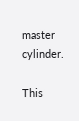master cylinder.

This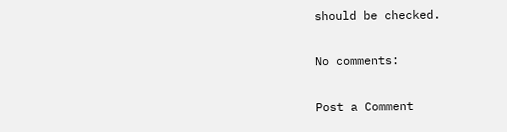should be checked.

No comments:

Post a Comment